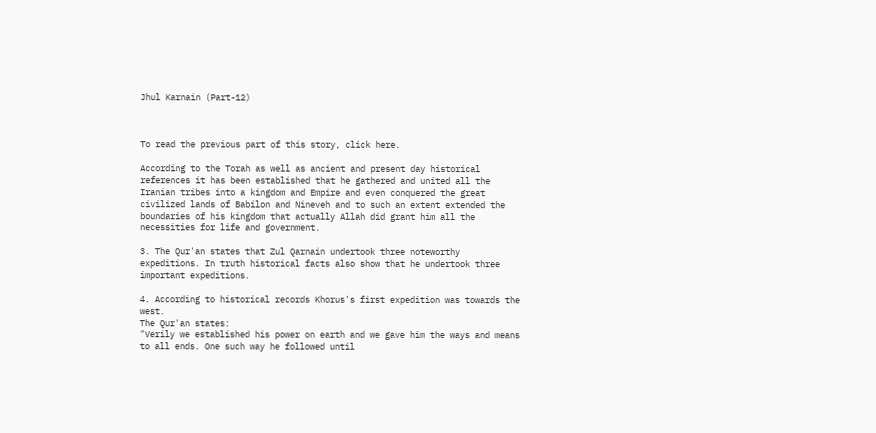Jhul Karnain (Part-12)



To read the previous part of this story, click here.

According to the Torah as well as ancient and present day historical references it has been established that he gathered and united all the Iranian tribes into a kingdom and Empire and even conquered the great civilized lands of Babilon and Nineveh and to such an extent extended the boundaries of his kingdom that actually Allah did grant him all the necessities for life and government.

3. The Qur'an states that Zul Qarnain undertook three noteworthy expeditions. In truth historical facts also show that he undertook three important expeditions.

4. According to historical records Khorus's first expedition was towards the west.
The Qur'an states:
"Verily we established his power on earth and we gave him the ways and means to all ends. One such way he followed until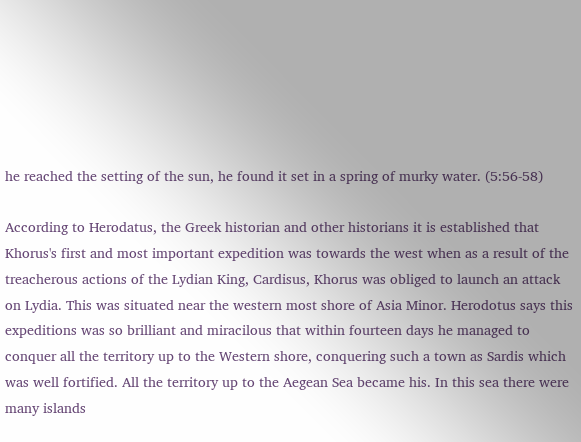he reached the setting of the sun, he found it set in a spring of murky water. (5:56-58)

According to Herodatus, the Greek historian and other historians it is established that Khorus's first and most important expedition was towards the west when as a result of the treacherous actions of the Lydian King, Cardisus, Khorus was obliged to launch an attack on Lydia. This was situated near the western most shore of Asia Minor. Herodotus says this expeditions was so brilliant and miracilous that within fourteen days he managed to conquer all the territory up to the Western shore, conquering such a town as Sardis which was well fortified. All the territory up to the Aegean Sea became his. In this sea there were many islands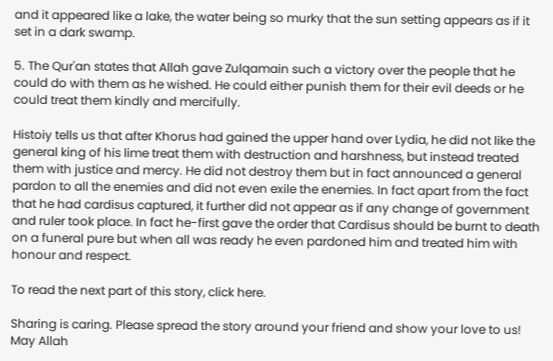and it appeared like a lake, the water being so murky that the sun setting appears as if it set in a dark swamp.

5. The Qur'an states that Allah gave Zulqamain such a victory over the people that he could do with them as he wished. He could either punish them for their evil deeds or he could treat them kindly and mercifully.

Histoiy tells us that after Khorus had gained the upper hand over Lydia, he did not like the general king of his lime treat them with destruction and harshness, but instead treated them with justice and mercy. He did not destroy them but in fact announced a general pardon to all the enemies and did not even exile the enemies. In fact apart from the fact that he had cardisus captured, it further did not appear as if any change of government and ruler took place. In fact he-first gave the order that Cardisus should be burnt to death on a funeral pure but when all was ready he even pardoned him and treated him with honour and respect.

To read the next part of this story, click here.

Sharing is caring. Please spread the story around your friend and show your love to us! May Allah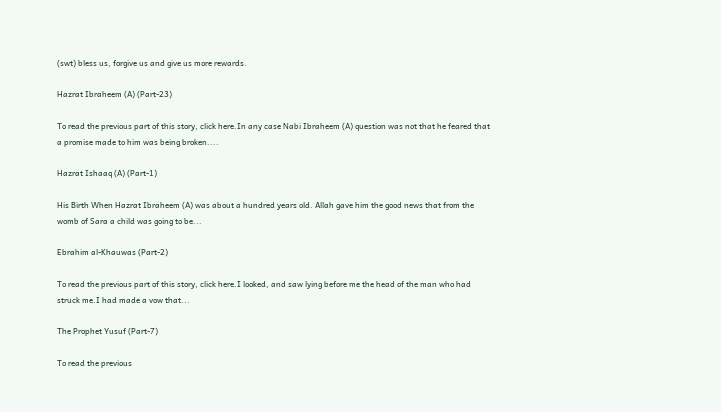(swt) bless us, forgive us and give us more rewards.

Hazrat Ibraheem (A) (Part-23)

To read the previous part of this story, click here.In any case Nabi Ibraheem (A) question was not that he feared that a promise made to him was being broken....

Hazrat Ishaaq (A) (Part-1)

His Birth When Hazrat Ibraheem (A) was about a hundred years old. Allah gave him the good news that from the womb of Sara a child was going to be...

Ebrahim al-Khauwas (Part-2)

To read the previous part of this story, click here.I looked, and saw lying before me the head of the man who had struck me.I had made a vow that...

The Prophet Yusuf (Part-7)

To read the previous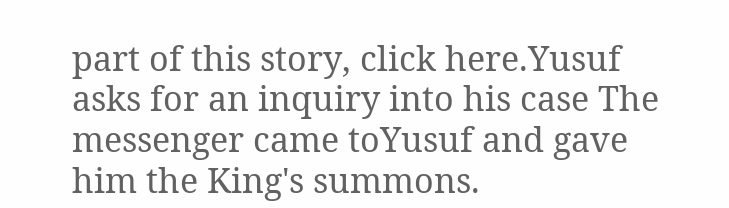part of this story, click here.Yusuf asks for an inquiry into his case The messenger came toYusuf and gave him the King's summons.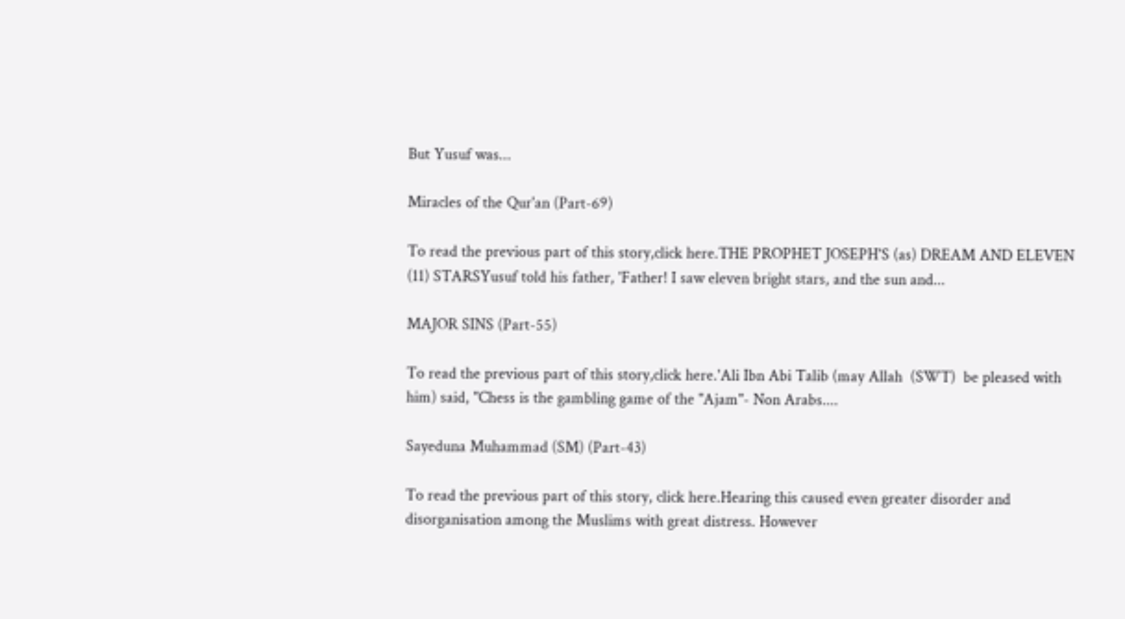But Yusuf was...

Miracles of the Qur'an (Part-69)

To read the previous part of this story,click here.THE PROPHET JOSEPH'S (as) DREAM AND ELEVEN (11) STARSYusuf told his father, 'Father! I saw eleven bright stars, and the sun and...

MAJOR SINS (Part-55)

To read the previous part of this story,click here.'Ali Ibn Abi Talib (may Allah  (SWT)  be pleased with him) said, "Chess is the gambling game of the "Ajam"- Non Arabs....

Sayeduna Muhammad (SM) (Part-43)

To read the previous part of this story, click here.Hearing this caused even greater disorder and disorganisation among the Muslims with great distress. However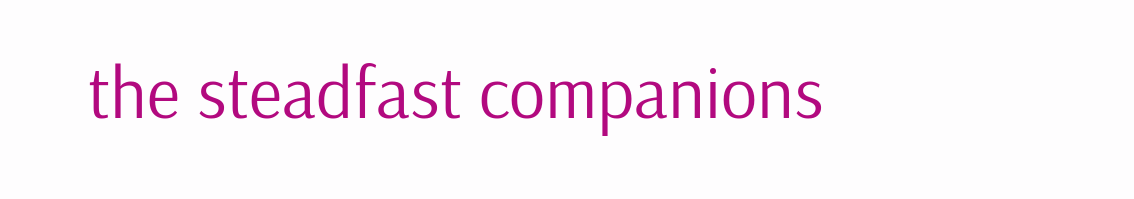the steadfast companions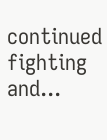continued fighting and...